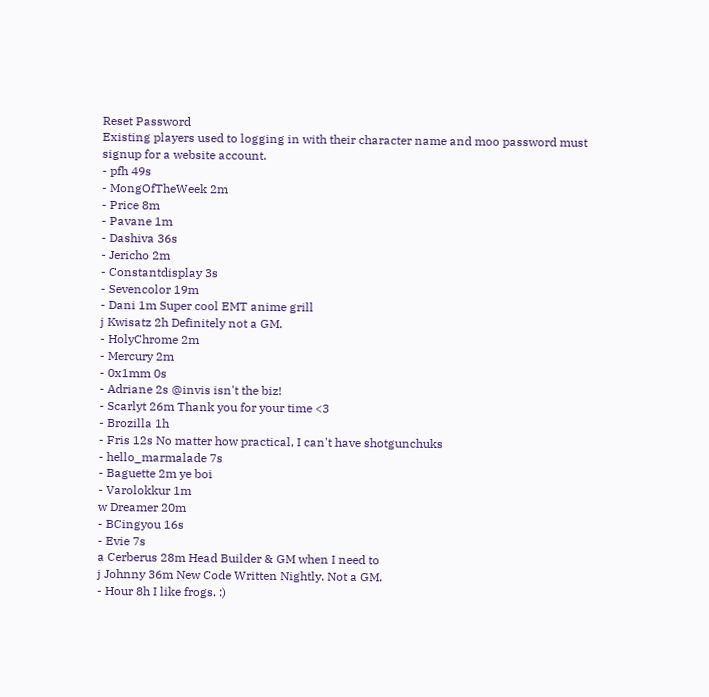Reset Password
Existing players used to logging in with their character name and moo password must signup for a website account.
- pfh 49s
- MongOfTheWeek 2m
- Price 8m
- Pavane 1m
- Dashiva 36s
- Jericho 2m
- Constantdisplay 3s
- Sevencolor 19m
- Dani 1m Super cool EMT anime grill
j Kwisatz 2h Definitely not a GM.
- HolyChrome 2m
- Mercury 2m
- 0x1mm 0s
- Adriane 2s @invis isn't the biz!
- Scarlyt 26m Thank you for your time <3
- Brozilla 1h
- Fris 12s No matter how practical, I can't have shotgunchuks
- hello_marmalade 7s
- Baguette 2m ye boi
- Varolokkur 1m
w Dreamer 20m
- BCingyou 16s
- Evie 7s
a Cerberus 28m Head Builder & GM when I need to
j Johnny 36m New Code Written Nightly. Not a GM.
- Hour 8h I like frogs. :)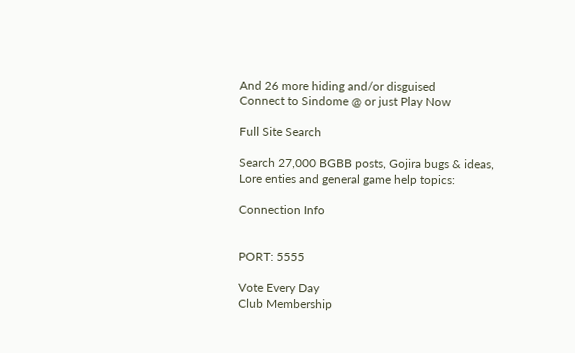And 26 more hiding and/or disguised
Connect to Sindome @ or just Play Now

Full Site Search

Search 27,000 BGBB posts, Gojira bugs & ideas, Lore enties and general game help topics:

Connection Info


PORT: 5555

Vote Every Day
Club Membership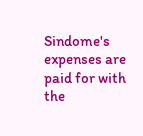Sindome's expenses are paid for with the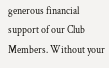generous financial support of our Club Members. Without your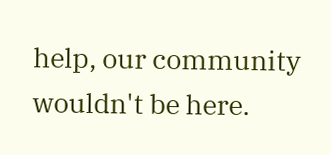help, our community wouldn't be here.